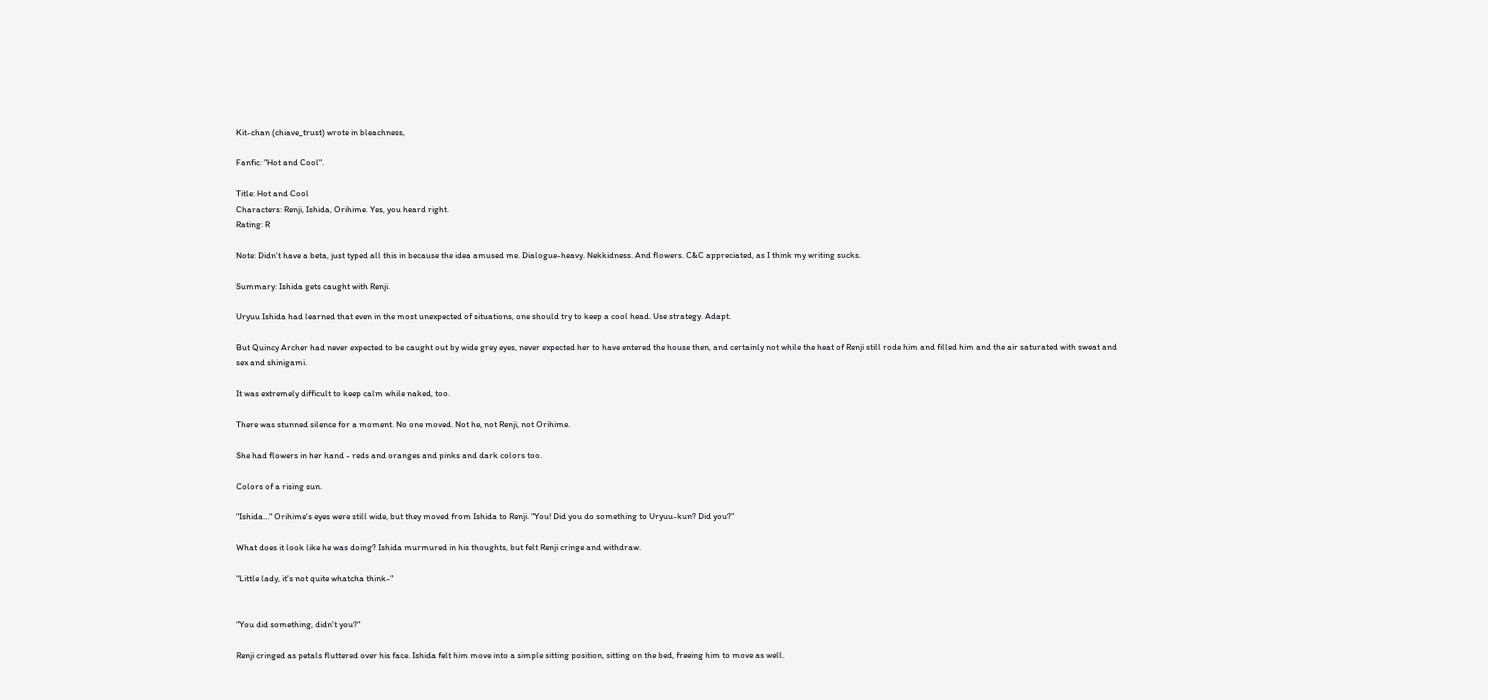Kit-chan (chiave_trust) wrote in bleachness,

Fanfic: "Hot and Cool".

Title: Hot and Cool
Characters: Renji, Ishida, Orihime. Yes, you heard right.
Rating: R

Note: Didn't have a beta, just typed all this in because the idea amused me. Dialogue-heavy. Nekkidness. And flowers. C&C appreciated, as I think my writing sucks.

Summary: Ishida gets caught with Renji.

Uryuu Ishida had learned that even in the most unexpected of situations, one should try to keep a cool head. Use strategy. Adapt.

But Quincy Archer had never expected to be caught out by wide grey eyes, never expected her to have entered the house then, and certainly not while the heat of Renji still rode him and filled him and the air saturated with sweat and sex and shinigami.

It was extremely difficult to keep calm while naked, too.

There was stunned silence for a moment. No one moved. Not he, not Renji, not Orihime.

She had flowers in her hand - reds and oranges and pinks and dark colors too.

Colors of a rising sun.

"Ishida..." Orihime's eyes were still wide, but they moved from Ishida to Renji. "You! Did you do something to Uryuu-kun? Did you?"

What does it look like he was doing? Ishida murmured in his thoughts, but felt Renji cringe and withdraw.

"Little lady, it's not quite whatcha think-"


"You did something, didn't you?"

Renji cringed as petals fluttered over his face. Ishida felt him move into a simple sitting position, sitting on the bed, freeing him to move as well.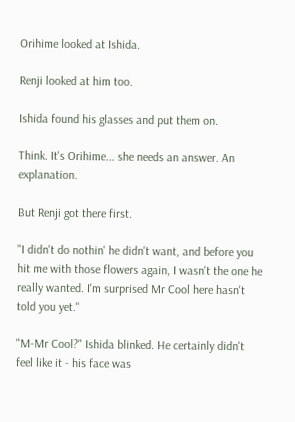Orihime looked at Ishida.

Renji looked at him too.

Ishida found his glasses and put them on.

Think. It's Orihime... she needs an answer. An explanation.

But Renji got there first.

"I didn't do nothin' he didn't want, and before you hit me with those flowers again, I wasn't the one he really wanted. I'm surprised Mr Cool here hasn't told you yet."

"M-Mr Cool?" Ishida blinked. He certainly didn't feel like it - his face was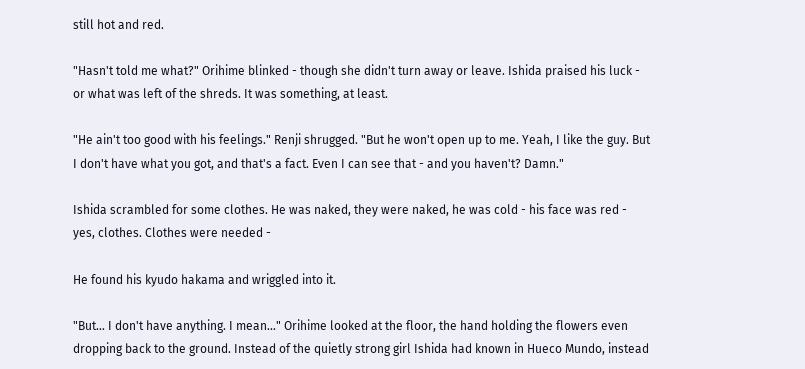still hot and red.

"Hasn't told me what?" Orihime blinked - though she didn't turn away or leave. Ishida praised his luck - or what was left of the shreds. It was something, at least.

"He ain't too good with his feelings." Renji shrugged. "But he won't open up to me. Yeah, I like the guy. But I don't have what you got, and that's a fact. Even I can see that - and you haven't? Damn."

Ishida scrambled for some clothes. He was naked, they were naked, he was cold - his face was red - yes, clothes. Clothes were needed -

He found his kyudo hakama and wriggled into it.

"But... I don't have anything. I mean..." Orihime looked at the floor, the hand holding the flowers even dropping back to the ground. Instead of the quietly strong girl Ishida had known in Hueco Mundo, instead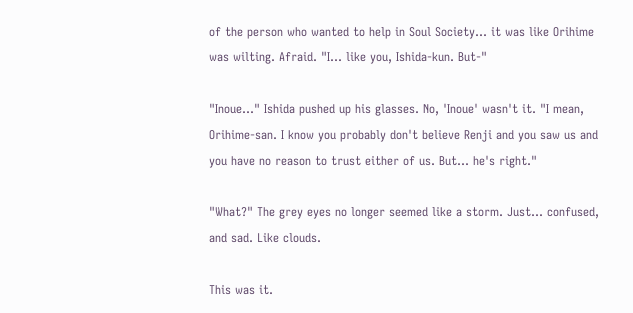of the person who wanted to help in Soul Society... it was like Orihime was wilting. Afraid. "I... like you, Ishida-kun. But-"

"Inoue..." Ishida pushed up his glasses. No, 'Inoue' wasn't it. "I mean, Orihime-san. I know you probably don't believe Renji and you saw us and you have no reason to trust either of us. But... he's right."

"What?" The grey eyes no longer seemed like a storm. Just... confused, and sad. Like clouds.

This was it.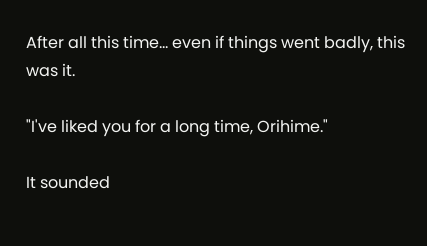After all this time... even if things went badly, this was it.

"I've liked you for a long time, Orihime."

It sounded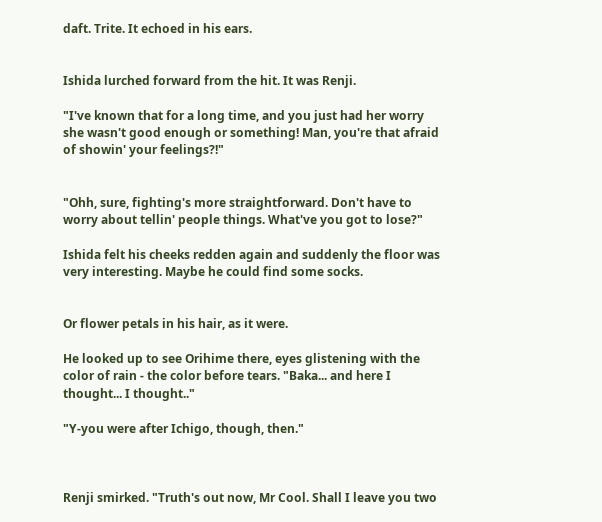daft. Trite. It echoed in his ears.


Ishida lurched forward from the hit. It was Renji.

"I've known that for a long time, and you just had her worry she wasn't good enough or something! Man, you're that afraid of showin' your feelings?!"


"Ohh, sure, fighting's more straightforward. Don't have to worry about tellin' people things. What've you got to lose?"

Ishida felt his cheeks redden again and suddenly the floor was very interesting. Maybe he could find some socks.


Or flower petals in his hair, as it were.

He looked up to see Orihime there, eyes glistening with the color of rain - the color before tears. "Baka... and here I thought... I thought.."

"Y-you were after Ichigo, though, then."



Renji smirked. "Truth's out now, Mr Cool. Shall I leave you two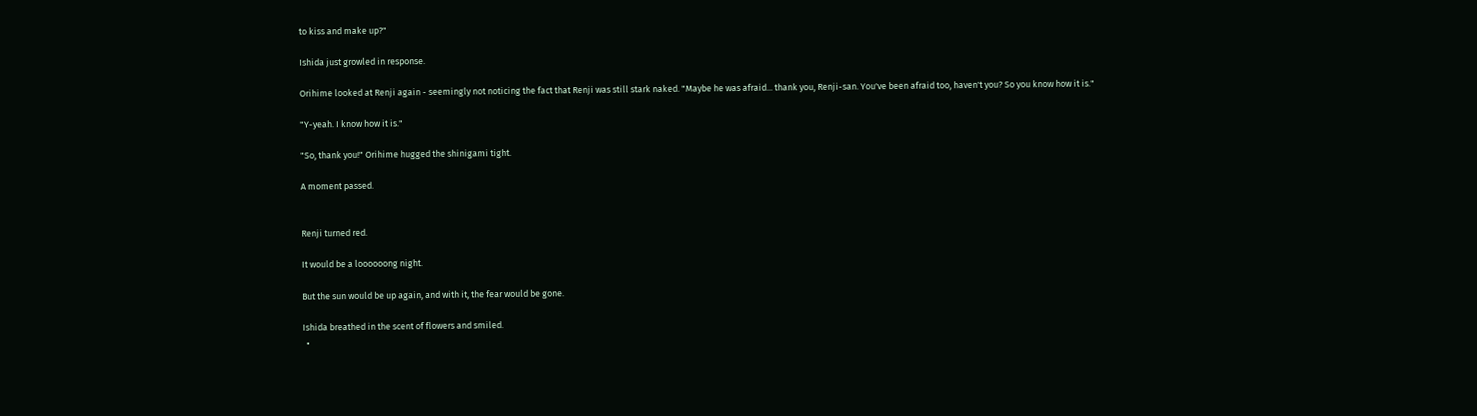to kiss and make up?"

Ishida just growled in response.

Orihime looked at Renji again - seemingly not noticing the fact that Renji was still stark naked. "Maybe he was afraid... thank you, Renji-san. You've been afraid too, haven't you? So you know how it is."

"Y-yeah. I know how it is."

"So, thank you!" Orihime hugged the shinigami tight.

A moment passed.


Renji turned red.

It would be a loooooong night.

But the sun would be up again, and with it, the fear would be gone.

Ishida breathed in the scent of flowers and smiled.
  •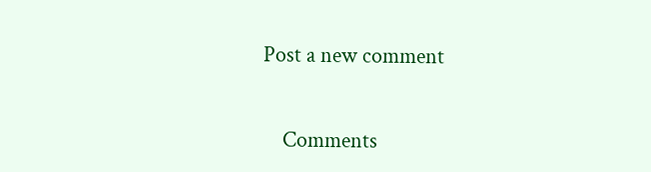Post a new comment


    Comments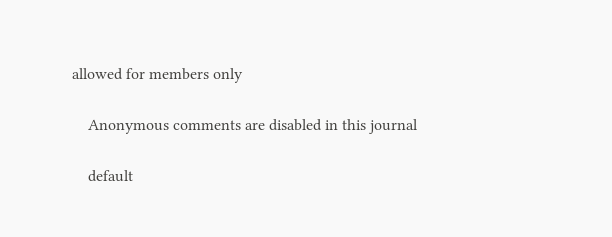allowed for members only

    Anonymous comments are disabled in this journal

    default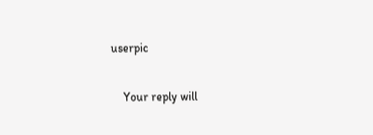userpic

    Your reply will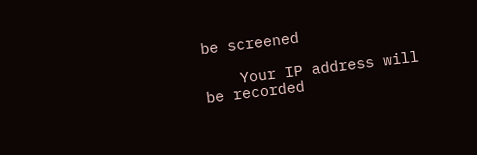be screened

    Your IP address will be recorded